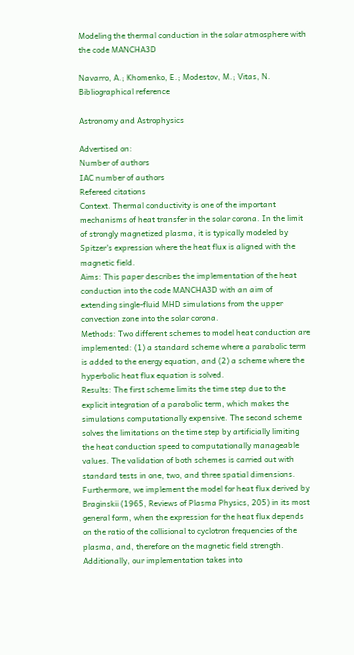Modeling the thermal conduction in the solar atmosphere with the code MANCHA3D

Navarro, A.; Khomenko, E.; Modestov, M.; Vitas, N.
Bibliographical reference

Astronomy and Astrophysics

Advertised on:
Number of authors
IAC number of authors
Refereed citations
Context. Thermal conductivity is one of the important mechanisms of heat transfer in the solar corona. In the limit of strongly magnetized plasma, it is typically modeled by Spitzer's expression where the heat flux is aligned with the magnetic field.
Aims: This paper describes the implementation of the heat conduction into the code MANCHA3D with an aim of extending single-fluid MHD simulations from the upper convection zone into the solar corona.
Methods: Two different schemes to model heat conduction are implemented: (1) a standard scheme where a parabolic term is added to the energy equation, and (2) a scheme where the hyperbolic heat flux equation is solved.
Results: The first scheme limits the time step due to the explicit integration of a parabolic term, which makes the simulations computationally expensive. The second scheme solves the limitations on the time step by artificially limiting the heat conduction speed to computationally manageable values. The validation of both schemes is carried out with standard tests in one, two, and three spatial dimensions. Furthermore, we implement the model for heat flux derived by Braginskii (1965, Reviews of Plasma Physics, 205) in its most general form, when the expression for the heat flux depends on the ratio of the collisional to cyclotron frequencies of the plasma, and, therefore on the magnetic field strength. Additionally, our implementation takes into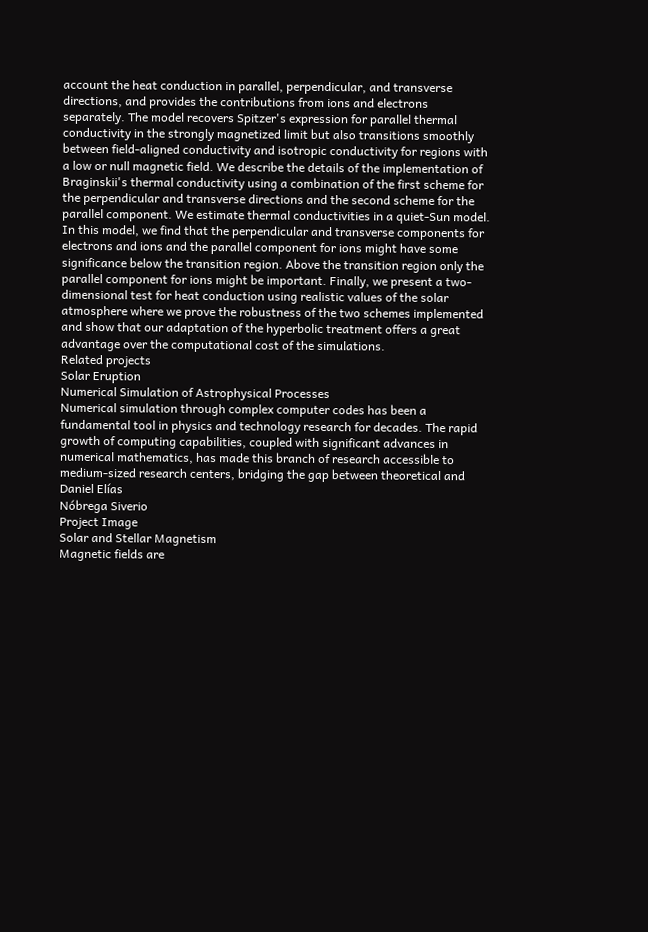account the heat conduction in parallel, perpendicular, and transverse directions, and provides the contributions from ions and electrons separately. The model recovers Spitzer's expression for parallel thermal conductivity in the strongly magnetized limit but also transitions smoothly between field-aligned conductivity and isotropic conductivity for regions with a low or null magnetic field. We describe the details of the implementation of Braginskii's thermal conductivity using a combination of the first scheme for the perpendicular and transverse directions and the second scheme for the parallel component. We estimate thermal conductivities in a quiet-Sun model. In this model, we find that the perpendicular and transverse components for electrons and ions and the parallel component for ions might have some significance below the transition region. Above the transition region only the parallel component for ions might be important. Finally, we present a two-dimensional test for heat conduction using realistic values of the solar atmosphere where we prove the robustness of the two schemes implemented and show that our adaptation of the hyperbolic treatment offers a great advantage over the computational cost of the simulations.
Related projects
Solar Eruption
Numerical Simulation of Astrophysical Processes
Numerical simulation through complex computer codes has been a fundamental tool in physics and technology research for decades. The rapid growth of computing capabilities, coupled with significant advances in numerical mathematics, has made this branch of research accessible to medium-sized research centers, bridging the gap between theoretical and
Daniel Elías
Nóbrega Siverio
Project Image
Solar and Stellar Magnetism
Magnetic fields are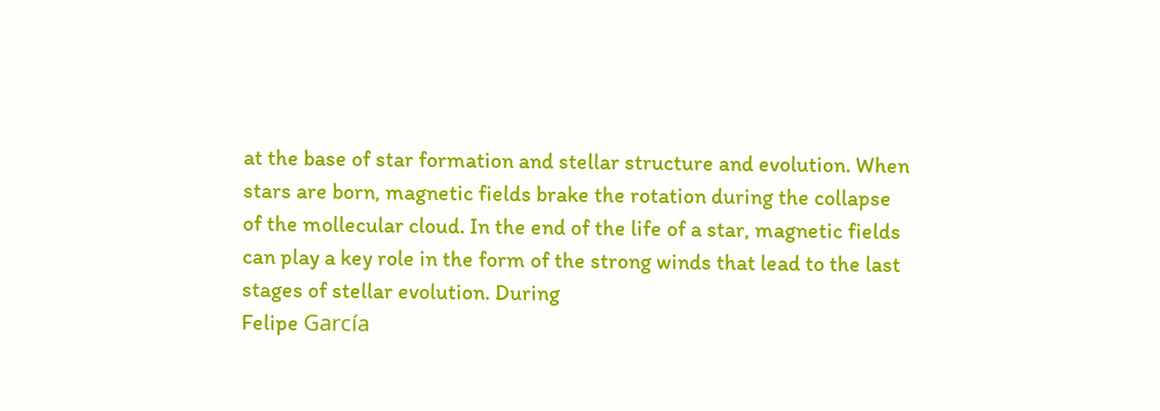at the base of star formation and stellar structure and evolution. When stars are born, magnetic fields brake the rotation during the collapse of the mollecular cloud. In the end of the life of a star, magnetic fields can play a key role in the form of the strong winds that lead to the last stages of stellar evolution. During
Felipe García